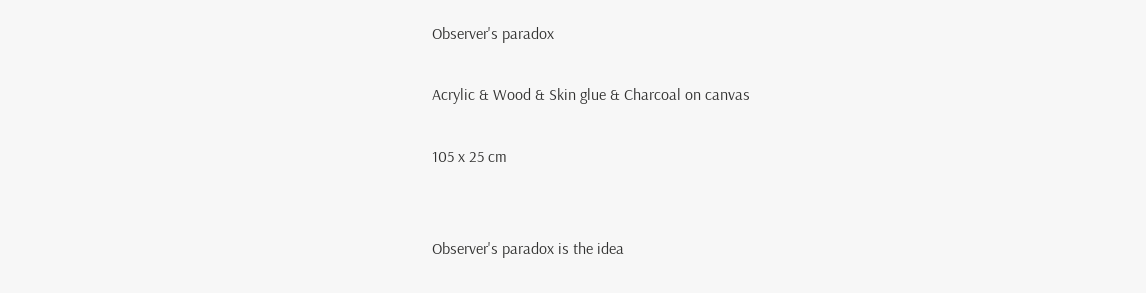Observer's paradox

Acrylic & Wood & Skin glue & Charcoal on canvas

105 x 25 cm


Observer's paradox is the idea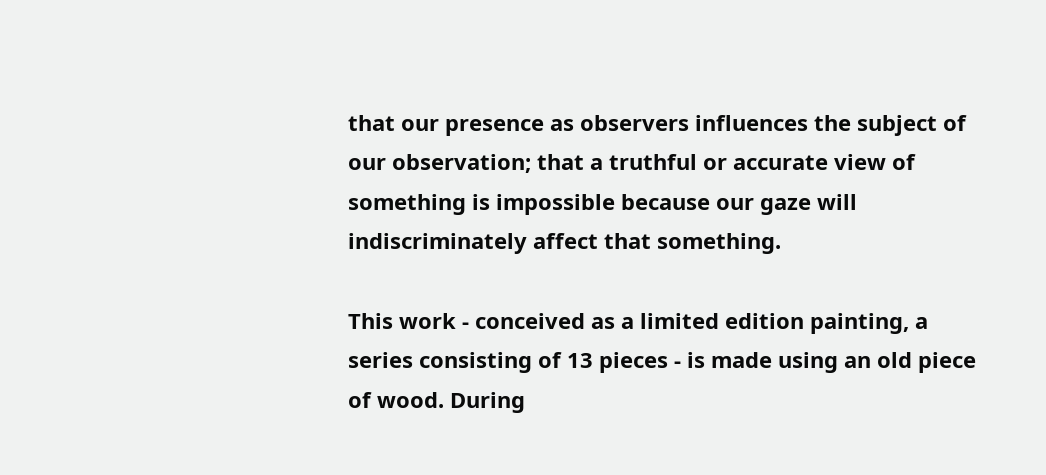that our presence as observers influences the subject of our observation; that a truthful or accurate view of something is impossible because our gaze will indiscriminately affect that something.

This work - conceived as a limited edition painting, a series consisting of 13 pieces - is made using an old piece of wood. During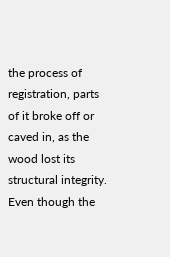the process of registration, parts of it broke off or caved in, as the wood lost its structural integrity. Even though the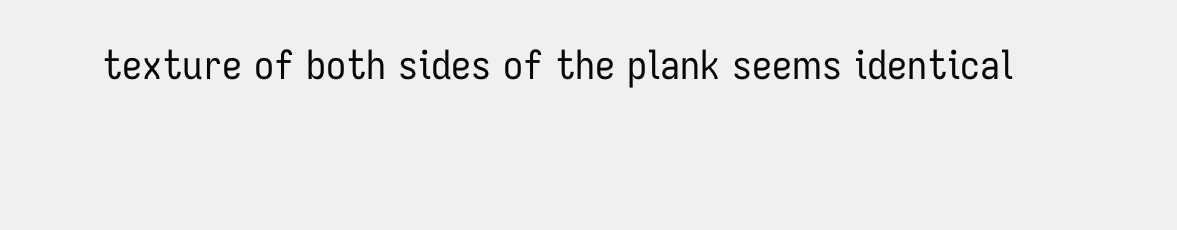texture of both sides of the plank seems identical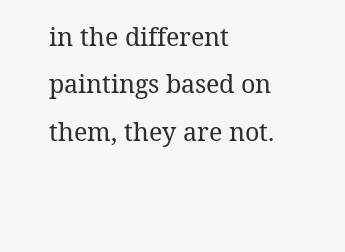in the different paintings based on them, they are not.